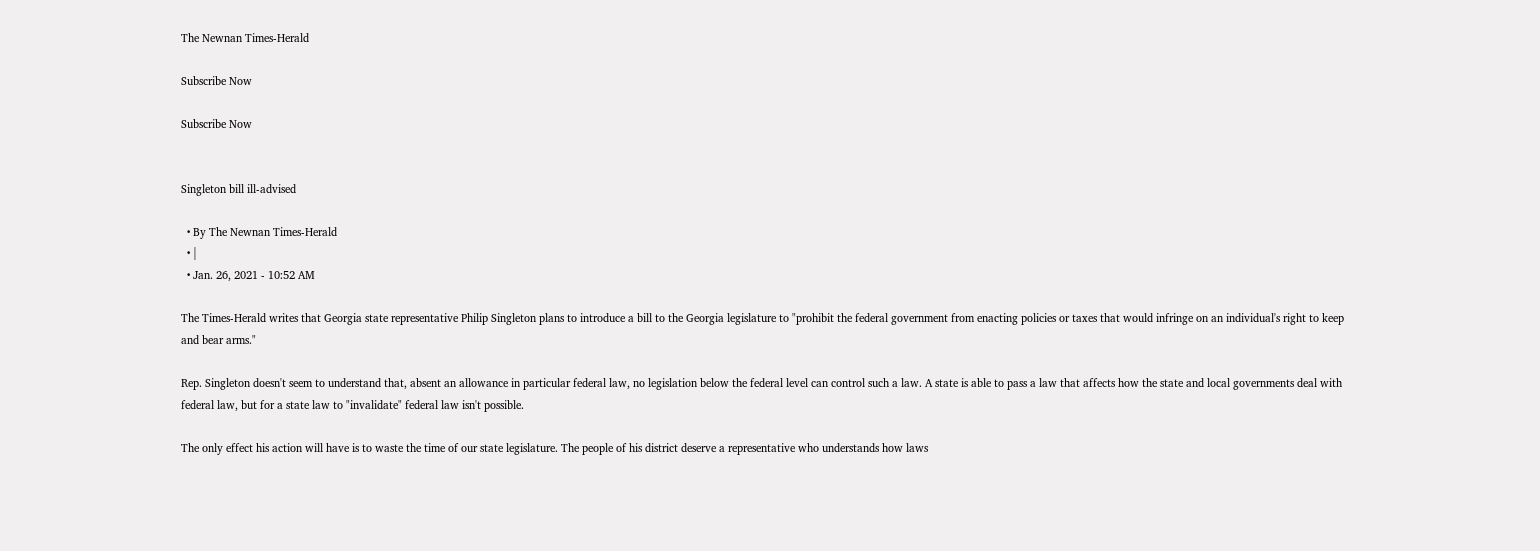The Newnan Times-Herald

Subscribe Now

Subscribe Now


Singleton bill ill-advised

  • By The Newnan Times-Herald
  • |
  • Jan. 26, 2021 - 10:52 AM

The Times-Herald writes that Georgia state representative Philip Singleton plans to introduce a bill to the Georgia legislature to "prohibit the federal government from enacting policies or taxes that would infringe on an individual's right to keep and bear arms."

Rep. Singleton doesn't seem to understand that, absent an allowance in particular federal law, no legislation below the federal level can control such a law. A state is able to pass a law that affects how the state and local governments deal with federal law, but for a state law to "invalidate" federal law isn't possible.

The only effect his action will have is to waste the time of our state legislature. The people of his district deserve a representative who understands how laws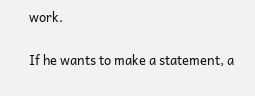work.

If he wants to make a statement, a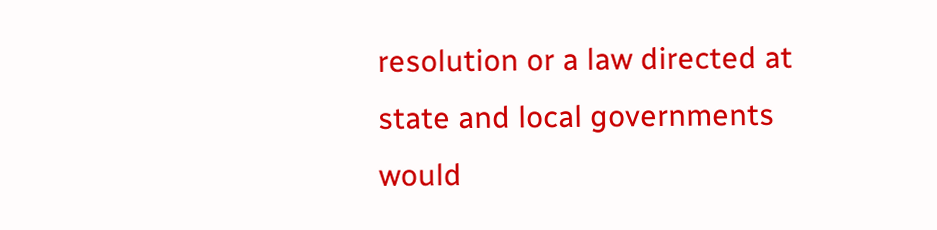resolution or a law directed at state and local governments would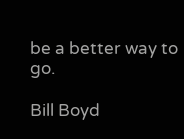be a better way to go.

Bill Boyd